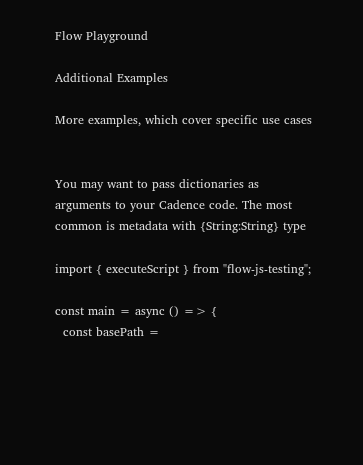Flow Playground

Additional Examples

More examples, which cover specific use cases


You may want to pass dictionaries as arguments to your Cadence code. The most common is metadata with {String:String} type

import { executeScript } from "flow-js-testing";

const main = async () => {
  const basePath =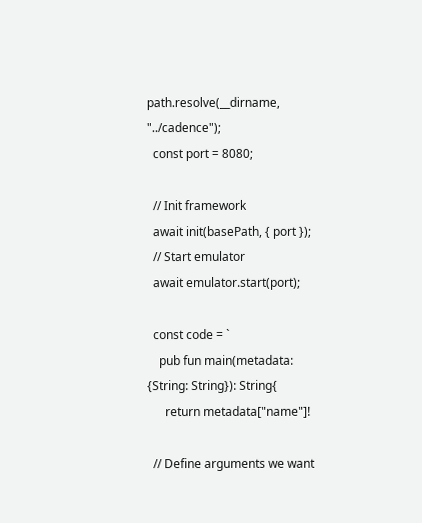path.resolve(__dirname, "../cadence");
  const port = 8080;

  // Init framework
  await init(basePath, { port });
  // Start emulator
  await emulator.start(port);

  const code = `
    pub fun main(metadata: {String: String}): String{
      return metadata["name"]!

  // Define arguments we want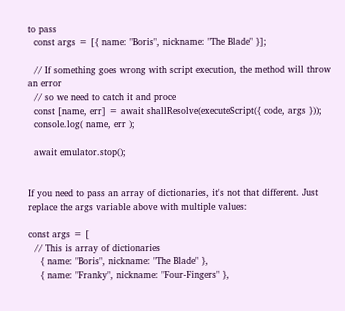to pass
  const args = [{ name: "Boris", nickname: "The Blade" }];

  // If something goes wrong with script execution, the method will throw an error
  // so we need to catch it and proce
  const [name, err] = await shallResolve(executeScript({ code, args }));
  console.log( name, err );

  await emulator.stop();


If you need to pass an array of dictionaries, it's not that different. Just replace the args variable above with multiple values:

const args = [
  // This is array of dictionaries
    { name: "Boris", nickname: "The Blade" },
    { name: "Franky", nickname: "Four-Fingers" },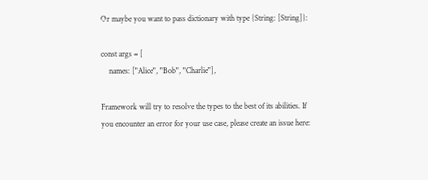Or maybe you want to pass dictionary with type {String: [String]}:

const args = [
    names: ["Alice", "Bob", "Charlie"],

Framework will try to resolve the types to the best of its abilities. If you encounter an error for your use case, please create an issue here: